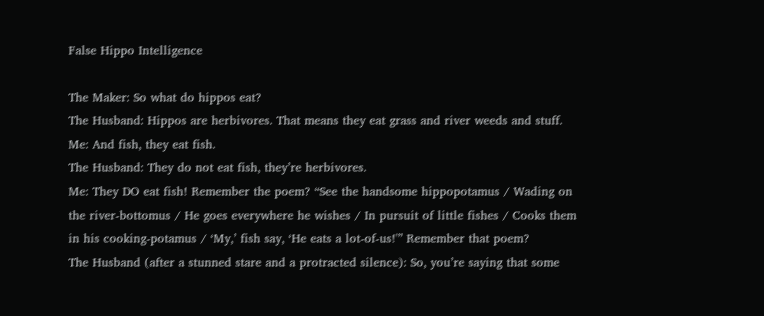False Hippo Intelligence

The Maker: So what do hippos eat?
The Husband: Hippos are herbivores. That means they eat grass and river weeds and stuff.
Me: And fish, they eat fish.
The Husband: They do not eat fish, they’re herbivores.
Me: They DO eat fish! Remember the poem? “See the handsome hippopotamus / Wading on the river-bottomus / He goes everywhere he wishes / In pursuit of little fishes / Cooks them in his cooking-potamus / ‘My,’ fish say, ‘He eats a lot-of-us!'” Remember that poem?
The Husband (after a stunned stare and a protracted silence): So, you’re saying that some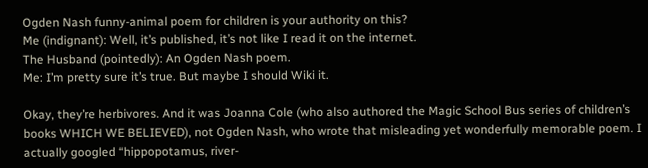Ogden Nash funny-animal poem for children is your authority on this?
Me (indignant): Well, it’s published, it’s not like I read it on the internet.
The Husband (pointedly): An Ogden Nash poem.
Me: I’m pretty sure it’s true. But maybe I should Wiki it.

Okay, they’re herbivores. And it was Joanna Cole (who also authored the Magic School Bus series of children’s books WHICH WE BELIEVED), not Ogden Nash, who wrote that misleading yet wonderfully memorable poem. I actually googled “hippopotamus, river-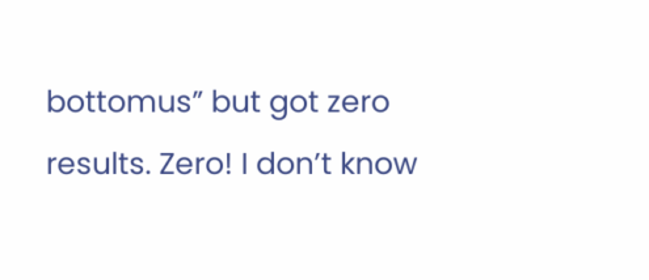bottomus” but got zero results. Zero! I don’t know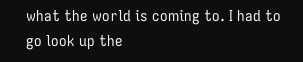what the world is coming to. I had to go look up the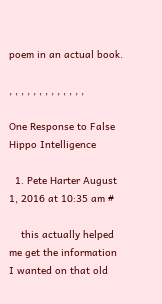poem in an actual book.

, , , , , , , , , , , , ,

One Response to False Hippo Intelligence

  1. Pete Harter August 1, 2016 at 10:35 am #

    this actually helped me get the information I wanted on that old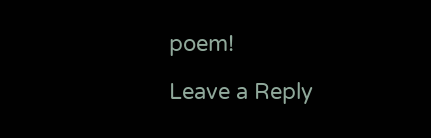poem!

Leave a Reply